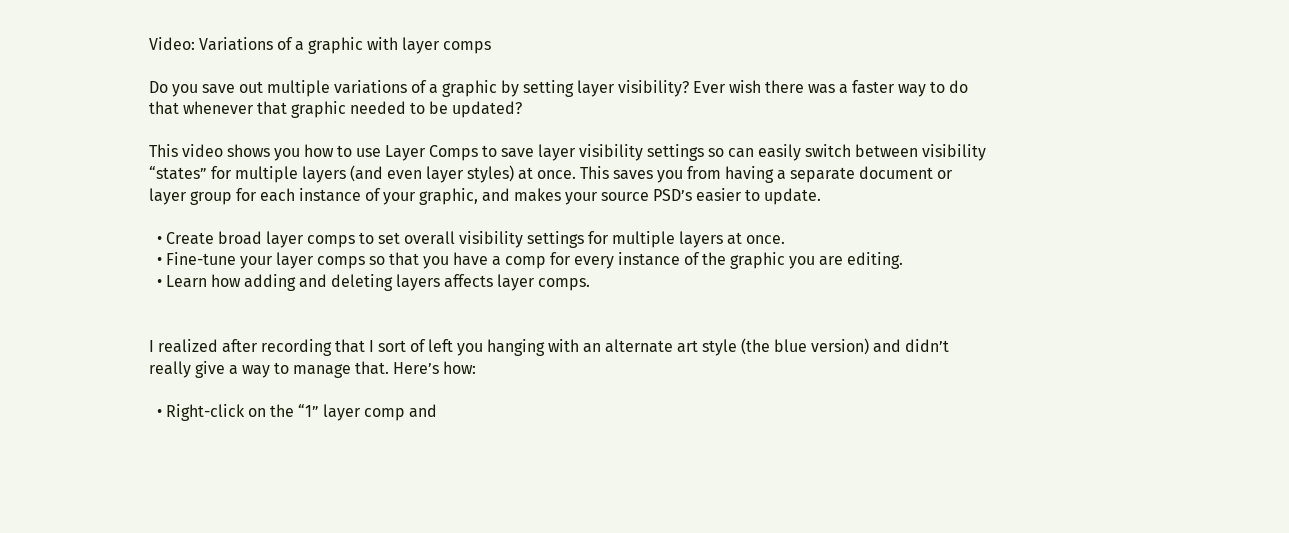Video: Variations of a graphic with layer comps

Do you save out multiple variations of a graphic by setting layer visibility? Ever wish there was a faster way to do that whenever that graphic needed to be updated?

This video shows you how to use Layer Comps to save layer visibility settings so can easily switch between visibility “states” for multiple layers (and even layer styles) at once. This saves you from having a separate document or layer group for each instance of your graphic, and makes your source PSD’s easier to update.

  • Create broad layer comps to set overall visibility settings for multiple layers at once.
  • Fine-tune your layer comps so that you have a comp for every instance of the graphic you are editing.
  • Learn how adding and deleting layers affects layer comps.


I realized after recording that I sort of left you hanging with an alternate art style (the blue version) and didn’t really give a way to manage that. Here’s how:

  • Right-click on the “1” layer comp and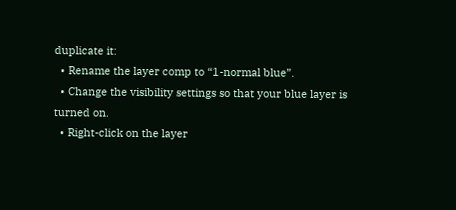duplicate it:
  • Rename the layer comp to “1-normal blue”.
  • Change the visibility settings so that your blue layer is turned on.
  • Right-click on the layer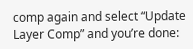comp again and select “Update Layer Comp” and you’re done: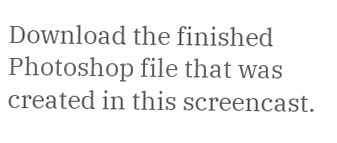Download the finished Photoshop file that was created in this screencast.